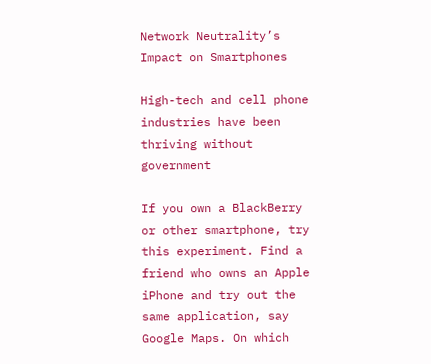Network Neutrality’s Impact on Smartphones

High-tech and cell phone industries have been thriving without government

If you own a BlackBerry or other smartphone, try this experiment. Find a friend who owns an Apple iPhone and try out the same application, say Google Maps. On which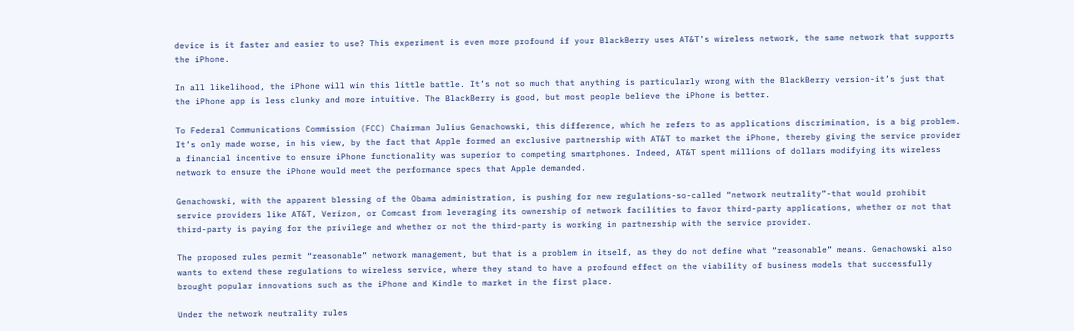device is it faster and easier to use? This experiment is even more profound if your BlackBerry uses AT&T’s wireless network, the same network that supports the iPhone.

In all likelihood, the iPhone will win this little battle. It’s not so much that anything is particularly wrong with the BlackBerry version-it’s just that the iPhone app is less clunky and more intuitive. The BlackBerry is good, but most people believe the iPhone is better.

To Federal Communications Commission (FCC) Chairman Julius Genachowski, this difference, which he refers to as applications discrimination, is a big problem. It’s only made worse, in his view, by the fact that Apple formed an exclusive partnership with AT&T to market the iPhone, thereby giving the service provider a financial incentive to ensure iPhone functionality was superior to competing smartphones. Indeed, AT&T spent millions of dollars modifying its wireless network to ensure the iPhone would meet the performance specs that Apple demanded.

Genachowski, with the apparent blessing of the Obama administration, is pushing for new regulations-so-called “network neutrality”-that would prohibit service providers like AT&T, Verizon, or Comcast from leveraging its ownership of network facilities to favor third-party applications, whether or not that third-party is paying for the privilege and whether or not the third-party is working in partnership with the service provider.

The proposed rules permit “reasonable” network management, but that is a problem in itself, as they do not define what “reasonable” means. Genachowski also wants to extend these regulations to wireless service, where they stand to have a profound effect on the viability of business models that successfully brought popular innovations such as the iPhone and Kindle to market in the first place.

Under the network neutrality rules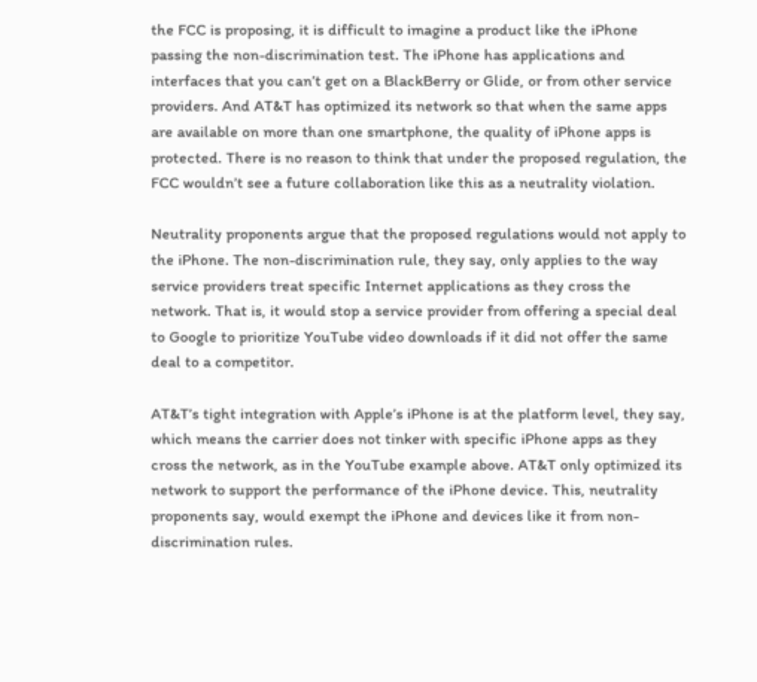the FCC is proposing, it is difficult to imagine a product like the iPhone passing the non-discrimination test. The iPhone has applications and interfaces that you can’t get on a BlackBerry or Glide, or from other service providers. And AT&T has optimized its network so that when the same apps are available on more than one smartphone, the quality of iPhone apps is protected. There is no reason to think that under the proposed regulation, the FCC wouldn’t see a future collaboration like this as a neutrality violation.

Neutrality proponents argue that the proposed regulations would not apply to the iPhone. The non-discrimination rule, they say, only applies to the way service providers treat specific Internet applications as they cross the network. That is, it would stop a service provider from offering a special deal to Google to prioritize YouTube video downloads if it did not offer the same deal to a competitor.

AT&T’s tight integration with Apple’s iPhone is at the platform level, they say, which means the carrier does not tinker with specific iPhone apps as they cross the network, as in the YouTube example above. AT&T only optimized its network to support the performance of the iPhone device. This, neutrality proponents say, would exempt the iPhone and devices like it from non-discrimination rules.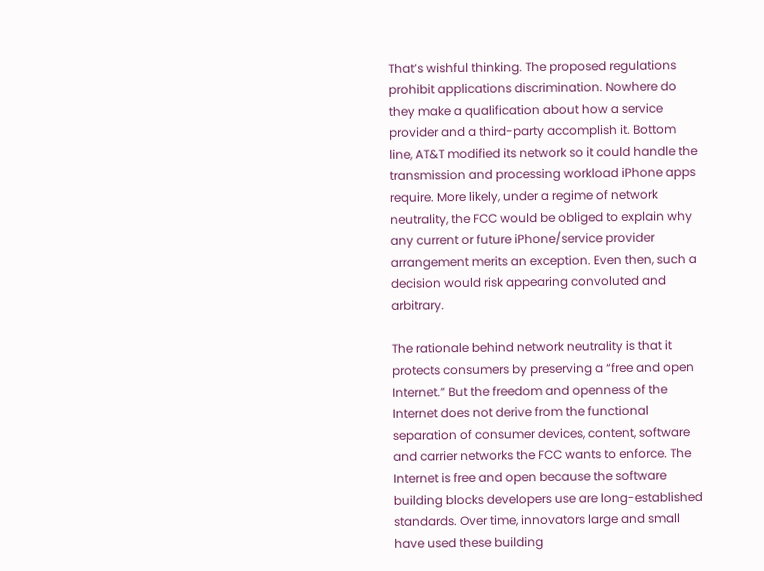That’s wishful thinking. The proposed regulations prohibit applications discrimination. Nowhere do they make a qualification about how a service provider and a third-party accomplish it. Bottom line, AT&T modified its network so it could handle the transmission and processing workload iPhone apps require. More likely, under a regime of network neutrality, the FCC would be obliged to explain why any current or future iPhone/service provider arrangement merits an exception. Even then, such a decision would risk appearing convoluted and arbitrary.

The rationale behind network neutrality is that it protects consumers by preserving a “free and open Internet.” But the freedom and openness of the Internet does not derive from the functional separation of consumer devices, content, software and carrier networks the FCC wants to enforce. The Internet is free and open because the software building blocks developers use are long-established standards. Over time, innovators large and small have used these building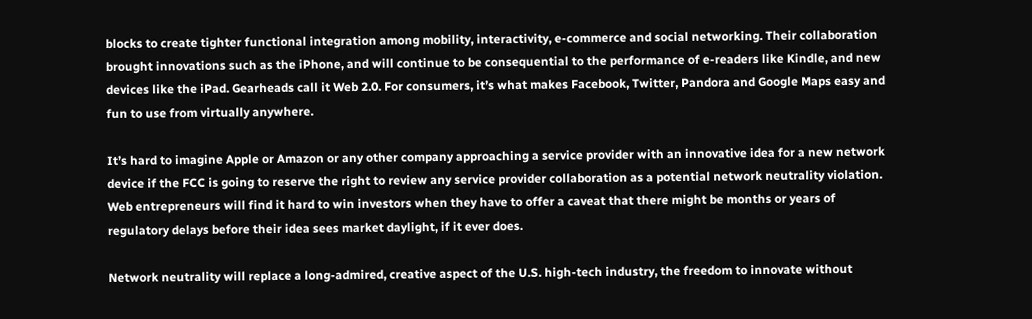blocks to create tighter functional integration among mobility, interactivity, e-commerce and social networking. Their collaboration brought innovations such as the iPhone, and will continue to be consequential to the performance of e-readers like Kindle, and new devices like the iPad. Gearheads call it Web 2.0. For consumers, it’s what makes Facebook, Twitter, Pandora and Google Maps easy and fun to use from virtually anywhere.

It’s hard to imagine Apple or Amazon or any other company approaching a service provider with an innovative idea for a new network device if the FCC is going to reserve the right to review any service provider collaboration as a potential network neutrality violation. Web entrepreneurs will find it hard to win investors when they have to offer a caveat that there might be months or years of regulatory delays before their idea sees market daylight, if it ever does.

Network neutrality will replace a long-admired, creative aspect of the U.S. high-tech industry, the freedom to innovate without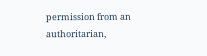permission from an authoritarian,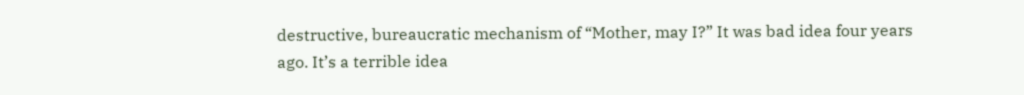destructive, bureaucratic mechanism of “Mother, may I?” It was bad idea four years ago. It’s a terrible idea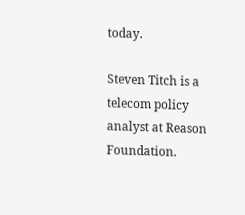today.

Steven Titch is a telecom policy analyst at Reason Foundation.